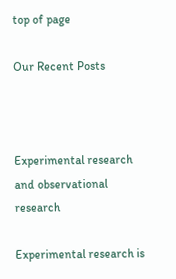top of page

Our Recent Posts



Experimental research and observational research

Experimental research is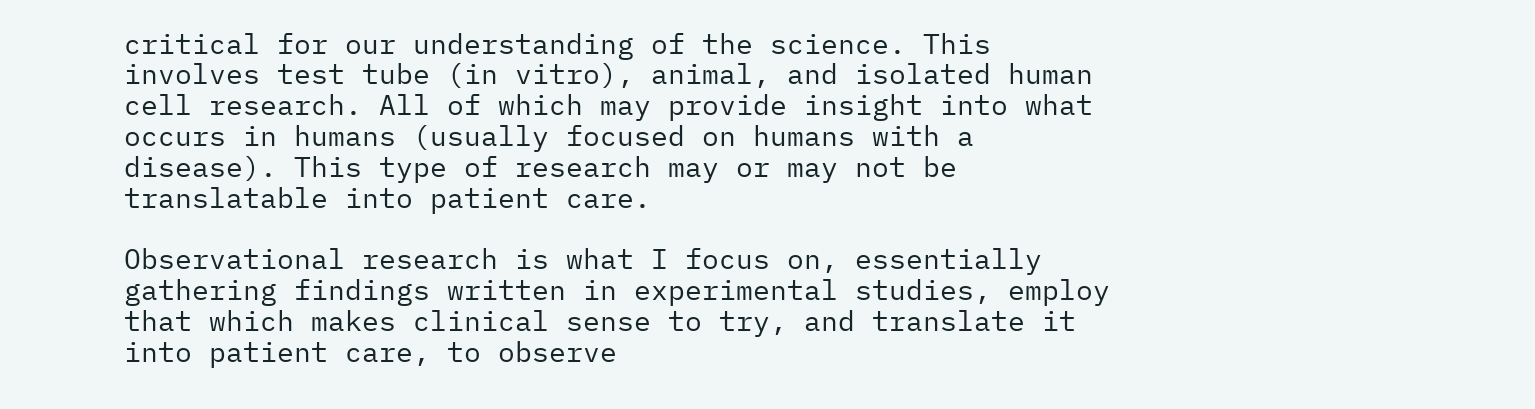critical for our understanding of the science. This involves test tube (in vitro), animal, and isolated human cell research. All of which may provide insight into what occurs in humans (usually focused on humans with a disease). This type of research may or may not be translatable into patient care.

Observational research is what I focus on, essentially gathering findings written in experimental studies, employ that which makes clinical sense to try, and translate it into patient care, to observe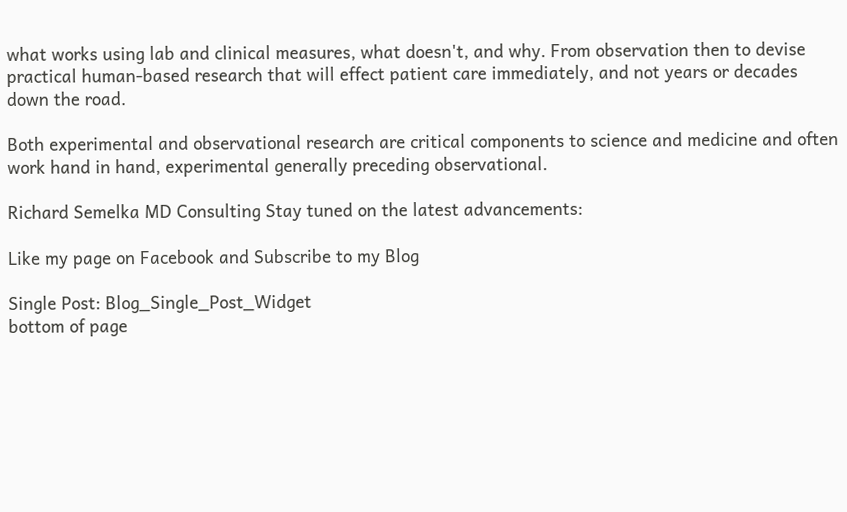what works using lab and clinical measures, what doesn't, and why. From observation then to devise practical human-based research that will effect patient care immediately, and not years or decades down the road.

Both experimental and observational research are critical components to science and medicine and often work hand in hand, experimental generally preceding observational.

Richard Semelka MD Consulting Stay tuned on the latest advancements:

Like my page on Facebook and Subscribe to my Blog

Single Post: Blog_Single_Post_Widget
bottom of page